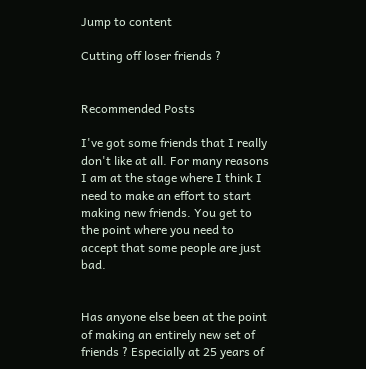Jump to content

Cutting off loser friends ?


Recommended Posts

I've got some friends that I really don't like at all. For many reasons I am at the stage where I think I need to make an effort to start making new friends. You get to the point where you need to accept that some people are just bad.


Has anyone else been at the point of making an entirely new set of friends ? Especially at 25 years of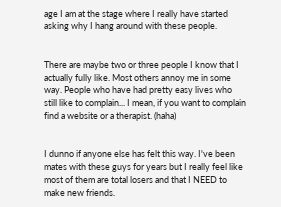age I am at the stage where I really have started asking why I hang around with these people.


There are maybe two or three people I know that I actually fully like. Most others annoy me in some way. People who have had pretty easy lives who still like to complain... I mean, if you want to complain find a website or a therapist. (haha)


I dunno if anyone else has felt this way. I've been mates with these guys for years but I really feel like most of them are total losers and that I NEED to make new friends.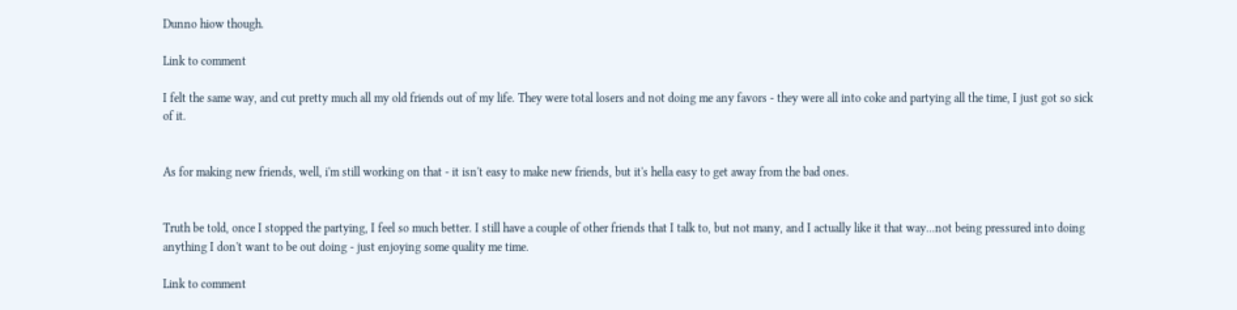Dunno hiow though.

Link to comment

I felt the same way, and cut pretty much all my old friends out of my life. They were total losers and not doing me any favors - they were all into coke and partying all the time, I just got so sick of it.


As for making new friends, well, i'm still working on that - it isn't easy to make new friends, but it's hella easy to get away from the bad ones.


Truth be told, once I stopped the partying, I feel so much better. I still have a couple of other friends that I talk to, but not many, and I actually like it that way...not being pressured into doing anything I don't want to be out doing - just enjoying some quality me time.

Link to comment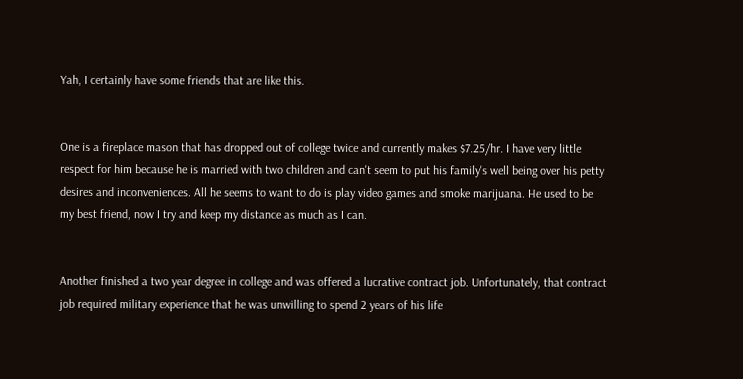Yah, I certainly have some friends that are like this.


One is a fireplace mason that has dropped out of college twice and currently makes $7.25/hr. I have very little respect for him because he is married with two children and can't seem to put his family's well being over his petty desires and inconveniences. All he seems to want to do is play video games and smoke marijuana. He used to be my best friend, now I try and keep my distance as much as I can.


Another finished a two year degree in college and was offered a lucrative contract job. Unfortunately, that contract job required military experience that he was unwilling to spend 2 years of his life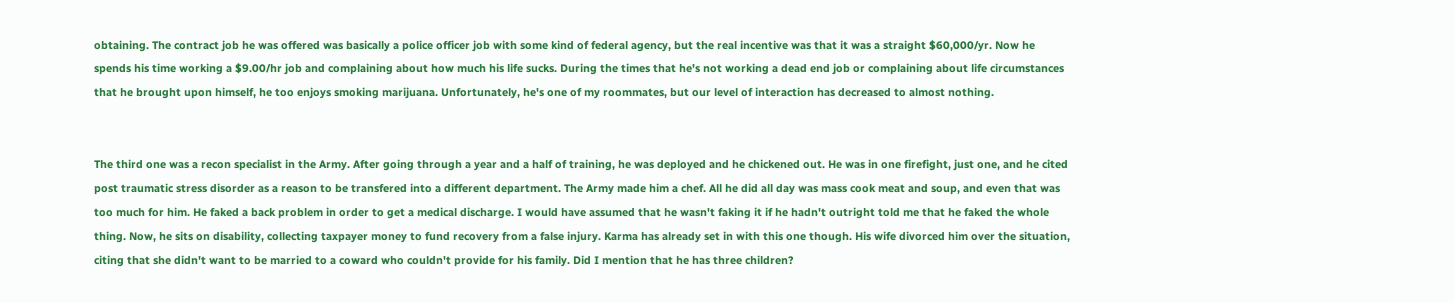obtaining. The contract job he was offered was basically a police officer job with some kind of federal agency, but the real incentive was that it was a straight $60,000/yr. Now he spends his time working a $9.00/hr job and complaining about how much his life sucks. During the times that he's not working a dead end job or complaining about life circumstances that he brought upon himself, he too enjoys smoking marijuana. Unfortunately, he's one of my roommates, but our level of interaction has decreased to almost nothing.


The third one was a recon specialist in the Army. After going through a year and a half of training, he was deployed and he chickened out. He was in one firefight, just one, and he cited post traumatic stress disorder as a reason to be transfered into a different department. The Army made him a chef. All he did all day was mass cook meat and soup, and even that was too much for him. He faked a back problem in order to get a medical discharge. I would have assumed that he wasn't faking it if he hadn't outright told me that he faked the whole thing. Now, he sits on disability, collecting taxpayer money to fund recovery from a false injury. Karma has already set in with this one though. His wife divorced him over the situation, citing that she didn't want to be married to a coward who couldn't provide for his family. Did I mention that he has three children?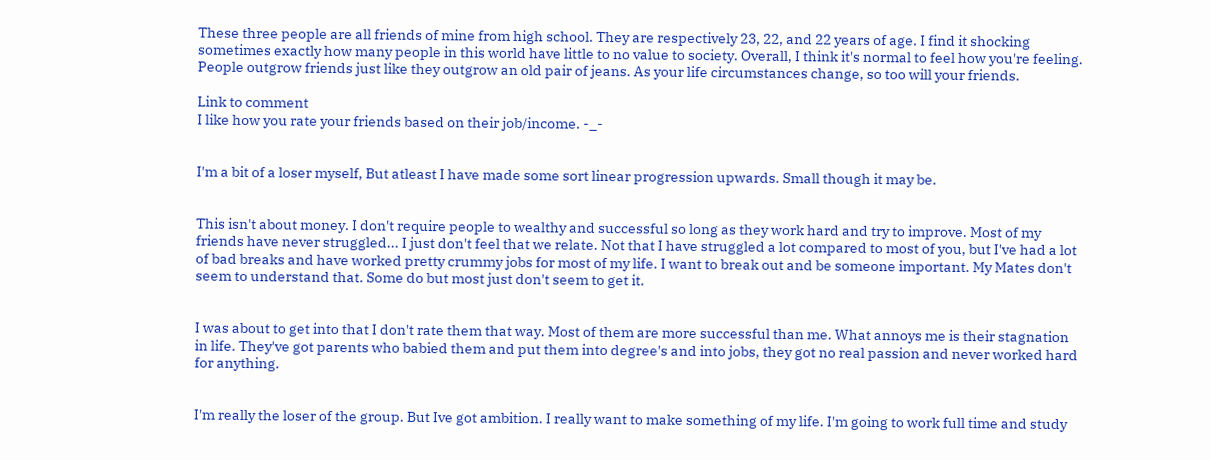These three people are all friends of mine from high school. They are respectively 23, 22, and 22 years of age. I find it shocking sometimes exactly how many people in this world have little to no value to society. Overall, I think it's normal to feel how you're feeling. People outgrow friends just like they outgrow an old pair of jeans. As your life circumstances change, so too will your friends.

Link to comment
I like how you rate your friends based on their job/income. -_-


I'm a bit of a loser myself, But atleast I have made some sort linear progression upwards. Small though it may be.


This isn't about money. I don't require people to wealthy and successful so long as they work hard and try to improve. Most of my friends have never struggled... I just don't feel that we relate. Not that I have struggled a lot compared to most of you, but I've had a lot of bad breaks and have worked pretty crummy jobs for most of my life. I want to break out and be someone important. My Mates don't seem to understand that. Some do but most just don't seem to get it.


I was about to get into that I don't rate them that way. Most of them are more successful than me. What annoys me is their stagnation in life. They've got parents who babied them and put them into degree's and into jobs, they got no real passion and never worked hard for anything.


I'm really the loser of the group. But Ive got ambition. I really want to make something of my life. I'm going to work full time and study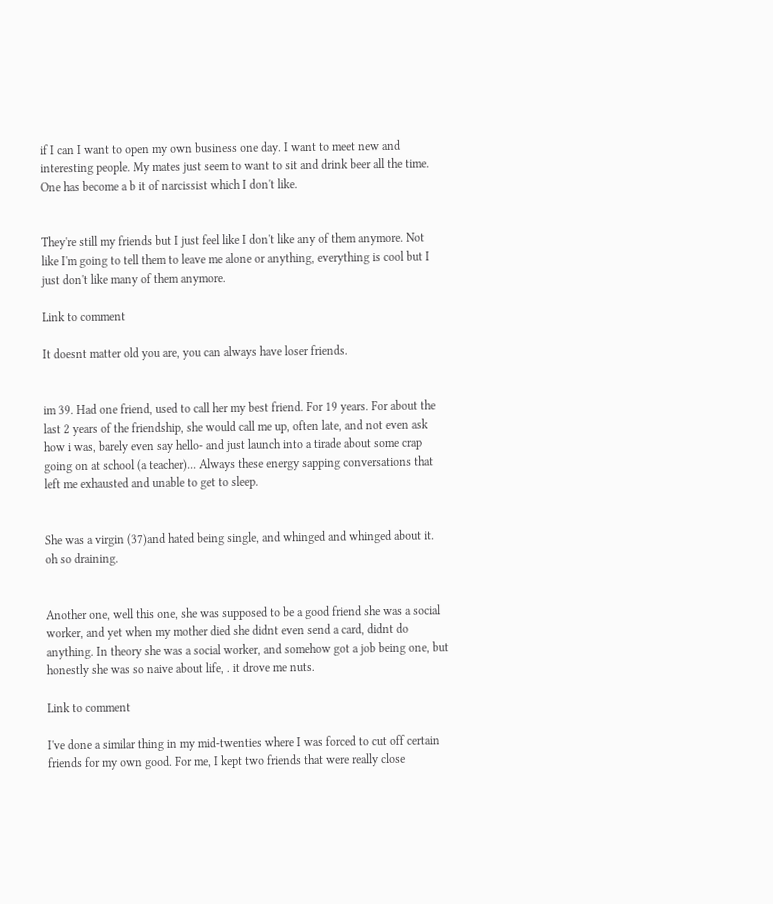if I can I want to open my own business one day. I want to meet new and interesting people. My mates just seem to want to sit and drink beer all the time. One has become a b it of narcissist which I don't like.


They're still my friends but I just feel like I don't like any of them anymore. Not like I'm going to tell them to leave me alone or anything, everything is cool but I just don't like many of them anymore.

Link to comment

It doesnt matter old you are, you can always have loser friends.


im 39. Had one friend, used to call her my best friend. For 19 years. For about the last 2 years of the friendship, she would call me up, often late, and not even ask how i was, barely even say hello- and just launch into a tirade about some crap going on at school (a teacher)... Always these energy sapping conversations that left me exhausted and unable to get to sleep.


She was a virgin (37)and hated being single, and whinged and whinged about it. oh so draining.


Another one, well this one, she was supposed to be a good friend she was a social worker, and yet when my mother died she didnt even send a card, didnt do anything. In theory she was a social worker, and somehow got a job being one, but honestly she was so naive about life, . it drove me nuts.

Link to comment

I've done a similar thing in my mid-twenties where I was forced to cut off certain friends for my own good. For me, I kept two friends that were really close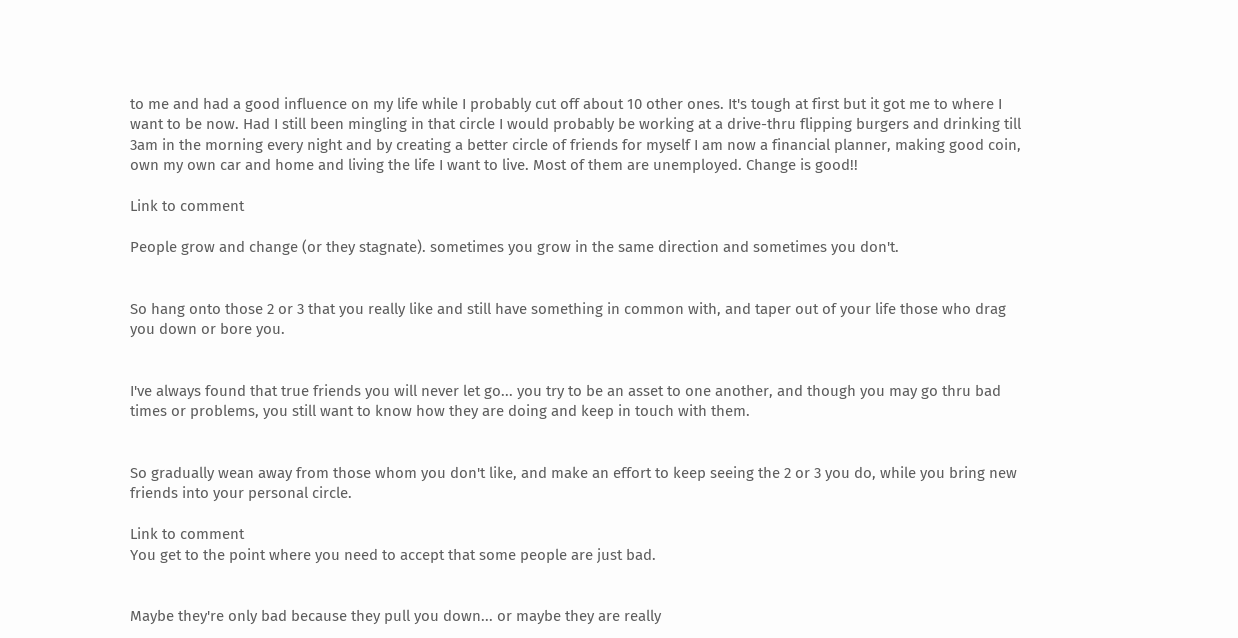to me and had a good influence on my life while I probably cut off about 10 other ones. It's tough at first but it got me to where I want to be now. Had I still been mingling in that circle I would probably be working at a drive-thru flipping burgers and drinking till 3am in the morning every night and by creating a better circle of friends for myself I am now a financial planner, making good coin, own my own car and home and living the life I want to live. Most of them are unemployed. Change is good!!

Link to comment

People grow and change (or they stagnate). sometimes you grow in the same direction and sometimes you don't.


So hang onto those 2 or 3 that you really like and still have something in common with, and taper out of your life those who drag you down or bore you.


I've always found that true friends you will never let go... you try to be an asset to one another, and though you may go thru bad times or problems, you still want to know how they are doing and keep in touch with them.


So gradually wean away from those whom you don't like, and make an effort to keep seeing the 2 or 3 you do, while you bring new friends into your personal circle.

Link to comment
You get to the point where you need to accept that some people are just bad.


Maybe they're only bad because they pull you down... or maybe they are really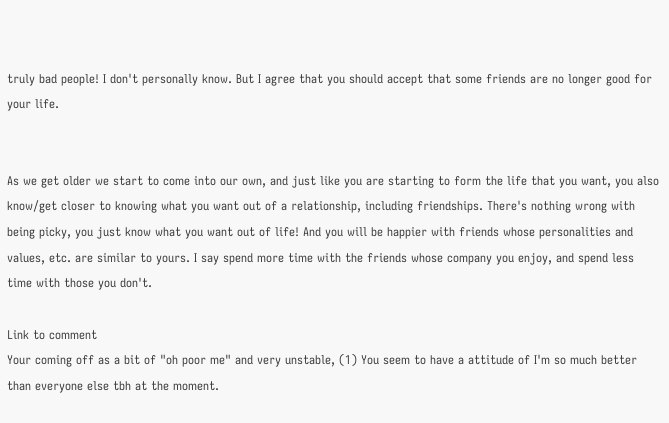truly bad people! I don't personally know. But I agree that you should accept that some friends are no longer good for your life.


As we get older we start to come into our own, and just like you are starting to form the life that you want, you also know/get closer to knowing what you want out of a relationship, including friendships. There's nothing wrong with being picky, you just know what you want out of life! And you will be happier with friends whose personalities and values, etc. are similar to yours. I say spend more time with the friends whose company you enjoy, and spend less time with those you don't.

Link to comment
Your coming off as a bit of "oh poor me" and very unstable, (1) You seem to have a attitude of I'm so much better than everyone else tbh at the moment.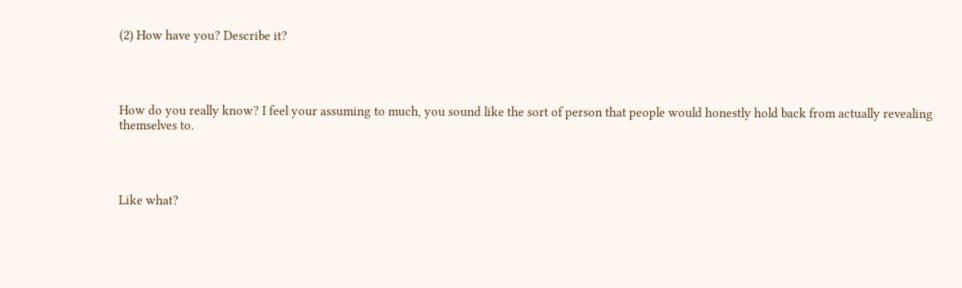(2) How have you? Describe it?




How do you really know? I feel your assuming to much, you sound like the sort of person that people would honestly hold back from actually revealing themselves to.




Like what?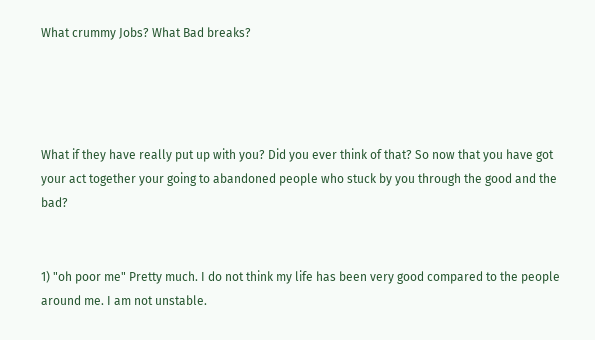What crummy Jobs? What Bad breaks?




What if they have really put up with you? Did you ever think of that? So now that you have got your act together your going to abandoned people who stuck by you through the good and the bad?


1) "oh poor me" Pretty much. I do not think my life has been very good compared to the people around me. I am not unstable.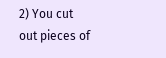2) You cut out pieces of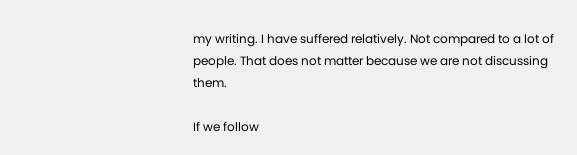my writing. I have suffered relatively. Not compared to a lot of people. That does not matter because we are not discussing them.

If we follow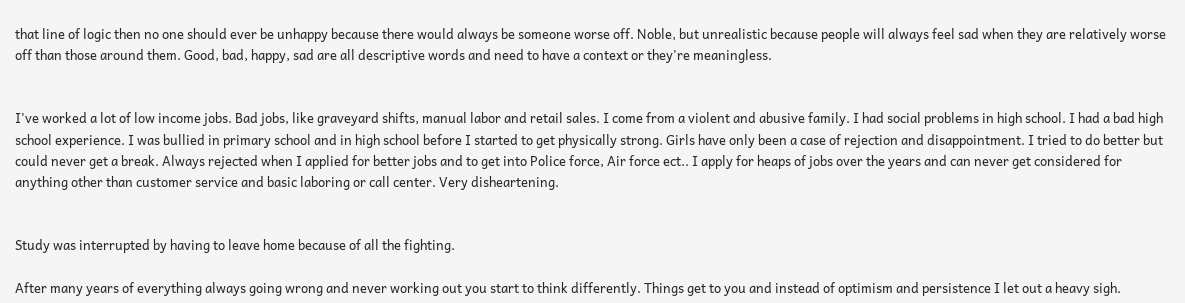that line of logic then no one should ever be unhappy because there would always be someone worse off. Noble, but unrealistic because people will always feel sad when they are relatively worse off than those around them. Good, bad, happy, sad are all descriptive words and need to have a context or they're meaningless.


I've worked a lot of low income jobs. Bad jobs, like graveyard shifts, manual labor and retail sales. I come from a violent and abusive family. I had social problems in high school. I had a bad high school experience. I was bullied in primary school and in high school before I started to get physically strong. Girls have only been a case of rejection and disappointment. I tried to do better but could never get a break. Always rejected when I applied for better jobs and to get into Police force, Air force ect.. I apply for heaps of jobs over the years and can never get considered for anything other than customer service and basic laboring or call center. Very disheartening.


Study was interrupted by having to leave home because of all the fighting.

After many years of everything always going wrong and never working out you start to think differently. Things get to you and instead of optimism and persistence I let out a heavy sigh.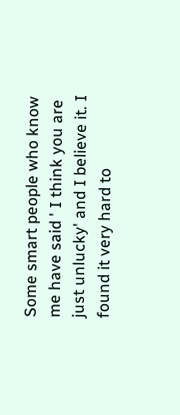Some smart people who know me have said ' I think you are just unlucky' and I believe it. I found it very hard to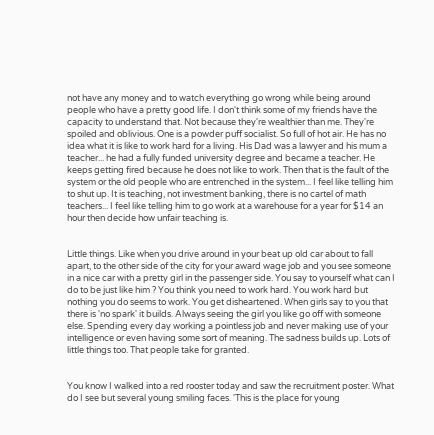not have any money and to watch everything go wrong while being around people who have a pretty good life. I don't think some of my friends have the capacity to understand that. Not because they're wealthier than me. They're spoiled and oblivious. One is a powder puff socialist. So full of hot air. He has no idea what it is like to work hard for a living. His Dad was a lawyer and his mum a teacher... he had a fully funded university degree and became a teacher. He keeps getting fired because he does not like to work. Then that is the fault of the system or the old people who are entrenched in the system... I feel like telling him to shut up. It is teaching, not investment banking, there is no cartel of math teachers... I feel like telling him to go work at a warehouse for a year for $14 an hour then decide how unfair teaching is.


Little things. Like when you drive around in your beat up old car about to fall apart, to the other side of the city for your award wage job and you see someone in a nice car with a pretty girl in the passenger side. You say to yourself what can I do to be just like him ? You think you need to work hard. You work hard but nothing you do seems to work. You get disheartened. When girls say to you that there is 'no spark' it builds. Always seeing the girl you like go off with someone else. Spending every day working a pointless job and never making use of your intelligence or even having some sort of meaning. The sadness builds up. Lots of little things too. That people take for granted.


You know I walked into a red rooster today and saw the recruitment poster. What do I see but several young smiling faces. 'This is the place for young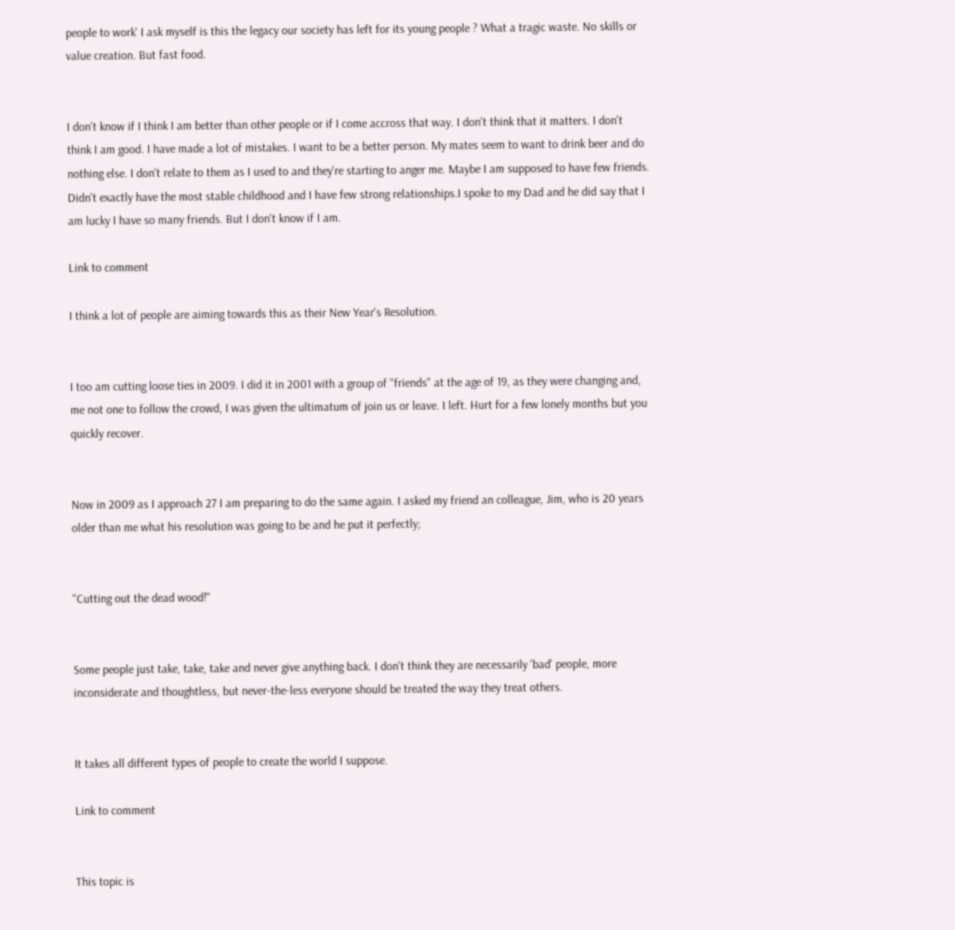people to work' I ask myself is this the legacy our society has left for its young people ? What a tragic waste. No skills or value creation. But fast food.


I don't know if I think I am better than other people or if I come accross that way. I don't think that it matters. I don't think I am good. I have made a lot of mistakes. I want to be a better person. My mates seem to want to drink beer and do nothing else. I don't relate to them as I used to and they're starting to anger me. Maybe I am supposed to have few friends. Didn't exactly have the most stable childhood and I have few strong relationships.I spoke to my Dad and he did say that I am lucky I have so many friends. But I don't know if I am.

Link to comment

I think a lot of people are aiming towards this as their New Year's Resolution.


I too am cutting loose ties in 2009. I did it in 2001 with a group of "friends" at the age of 19, as they were changing and, me not one to follow the crowd, I was given the ultimatum of join us or leave. I left. Hurt for a few lonely months but you quickly recover.


Now in 2009 as I approach 27 I am preparing to do the same again. I asked my friend an colleague, Jim, who is 20 years older than me what his resolution was going to be and he put it perfectly;


"Cutting out the dead wood!"


Some people just take, take, take and never give anything back. I don't think they are necessarily 'bad' people, more inconsiderate and thoughtless, but never-the-less everyone should be treated the way they treat others.


It takes all different types of people to create the world I suppose.

Link to comment


This topic is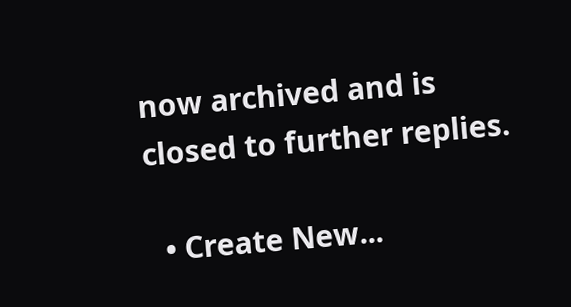now archived and is closed to further replies.

  • Create New...